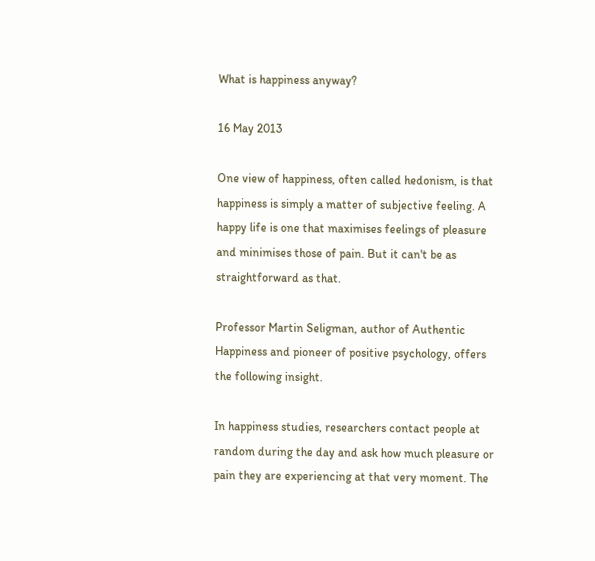What is happiness anyway?

16 May 2013

One view of happiness, often called hedonism, is that happiness is simply a matter of subjective feeling. A happy life is one that maximises feelings of pleasure and minimises those of pain. But it can't be as straightforward as that.

Professor Martin Seligman, author of Authentic Happiness and pioneer of positive psychology, offers the following insight.

In happiness studies, researchers contact people at random during the day and ask how much pleasure or pain they are experiencing at that very moment. The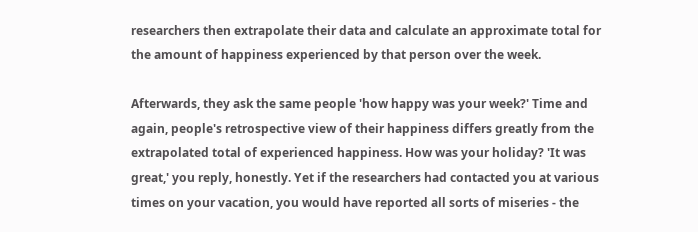researchers then extrapolate their data and calculate an approximate total for the amount of happiness experienced by that person over the week.

Afterwards, they ask the same people 'how happy was your week?' Time and again, people's retrospective view of their happiness differs greatly from the extrapolated total of experienced happiness. How was your holiday? 'It was great,' you reply, honestly. Yet if the researchers had contacted you at various times on your vacation, you would have reported all sorts of miseries - the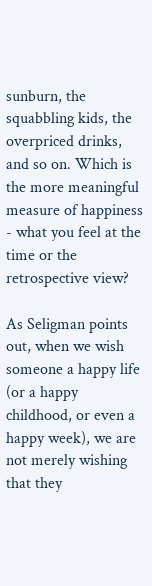sunburn, the squabbling kids, the overpriced drinks, and so on. Which is the more meaningful measure of happiness - what you feel at the time or the retrospective view?

As Seligman points out, when we wish someone a happy life (or a happy childhood, or even a happy week), we are not merely wishing that they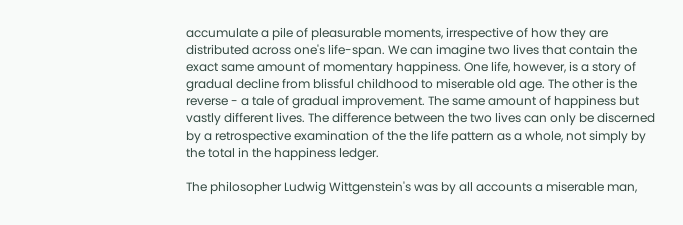accumulate a pile of pleasurable moments, irrespective of how they are distributed across one's life-span. We can imagine two lives that contain the exact same amount of momentary happiness. One life, however, is a story of gradual decline from blissful childhood to miserable old age. The other is the reverse - a tale of gradual improvement. The same amount of happiness but vastly different lives. The difference between the two lives can only be discerned by a retrospective examination of the the life pattern as a whole, not simply by the total in the happiness ledger.

The philosopher Ludwig Wittgenstein's was by all accounts a miserable man,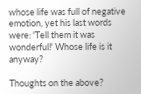whose life was full of negative emotion, yet his last words were: 'Tell them it was wonderful!' Whose life is it anyway?

Thoughts on the above?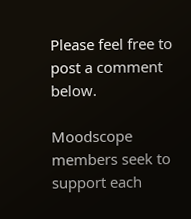Please feel free to post a comment below.

Moodscope members seek to support each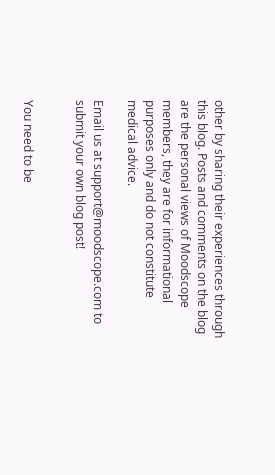other by sharing their experiences through this blog. Posts and comments on the blog are the personal views of Moodscope members, they are for informational purposes only and do not constitute medical advice.

Email us at support@moodscope.com to submit your own blog post!


You need to be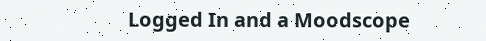Logged In and a Moodscope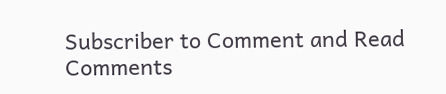Subscriber to Comment and Read Comments